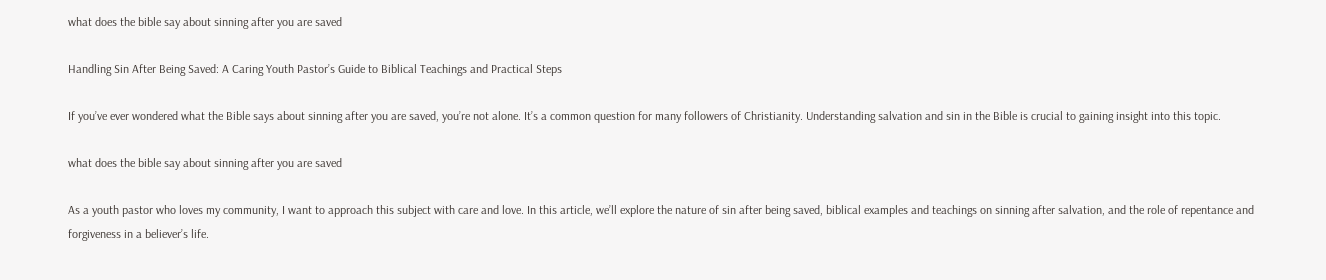what does the bible say about sinning after you are saved

Handling Sin After Being Saved: A Caring Youth Pastor’s Guide to Biblical Teachings and Practical Steps

If you’ve ever wondered what the Bible says about sinning after you are saved, you’re not alone. It’s a common question for many followers of Christianity. Understanding salvation and sin in the Bible is crucial to gaining insight into this topic.

what does the bible say about sinning after you are saved

As a youth pastor who loves my community, I want to approach this subject with care and love. In this article, we’ll explore the nature of sin after being saved, biblical examples and teachings on sinning after salvation, and the role of repentance and forgiveness in a believer’s life.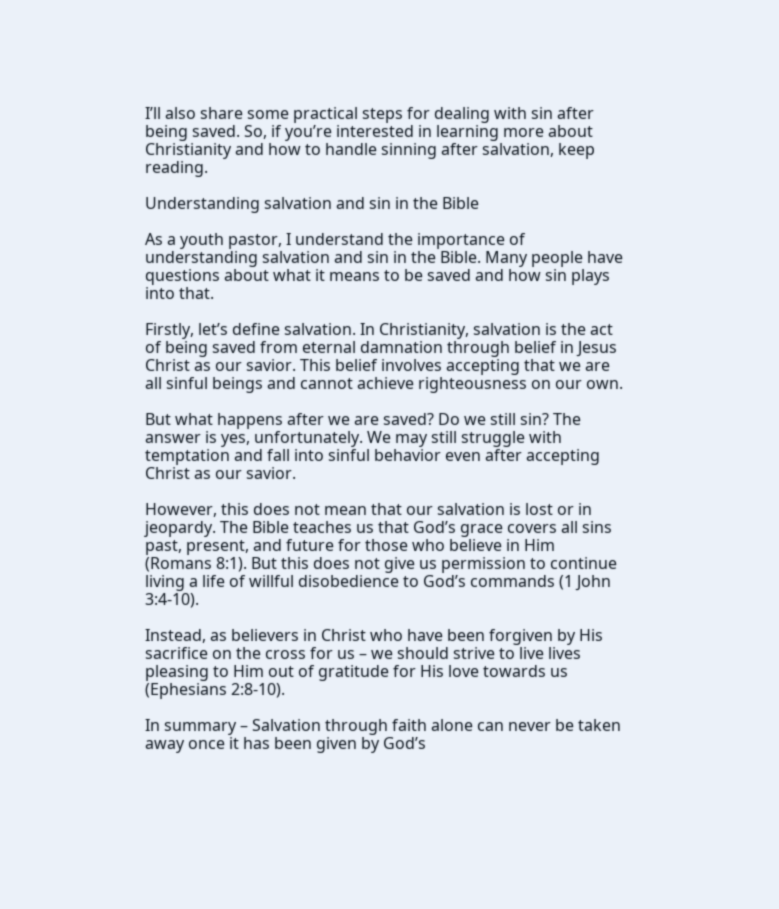I’ll also share some practical steps for dealing with sin after being saved. So, if you’re interested in learning more about Christianity and how to handle sinning after salvation, keep reading.

Understanding salvation and sin in the Bible

As a youth pastor, I understand the importance of understanding salvation and sin in the Bible. Many people have questions about what it means to be saved and how sin plays into that.

Firstly, let’s define salvation. In Christianity, salvation is the act of being saved from eternal damnation through belief in Jesus Christ as our savior. This belief involves accepting that we are all sinful beings and cannot achieve righteousness on our own.

But what happens after we are saved? Do we still sin? The answer is yes, unfortunately. We may still struggle with temptation and fall into sinful behavior even after accepting Christ as our savior.

However, this does not mean that our salvation is lost or in jeopardy. The Bible teaches us that God’s grace covers all sins past, present, and future for those who believe in Him (Romans 8:1). But this does not give us permission to continue living a life of willful disobedience to God’s commands (1 John 3:4-10).

Instead, as believers in Christ who have been forgiven by His sacrifice on the cross for us – we should strive to live lives pleasing to Him out of gratitude for His love towards us (Ephesians 2:8-10).

In summary – Salvation through faith alone can never be taken away once it has been given by God’s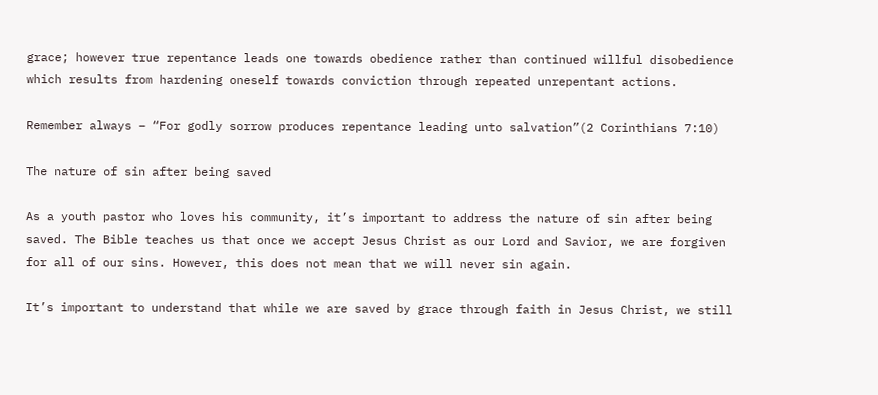grace; however true repentance leads one towards obedience rather than continued willful disobedience which results from hardening oneself towards conviction through repeated unrepentant actions.

Remember always – “For godly sorrow produces repentance leading unto salvation”(2 Corinthians 7:10)

The nature of sin after being saved

As a youth pastor who loves his community, it’s important to address the nature of sin after being saved. The Bible teaches us that once we accept Jesus Christ as our Lord and Savior, we are forgiven for all of our sins. However, this does not mean that we will never sin again.

It’s important to understand that while we are saved by grace through faith in Jesus Christ, we still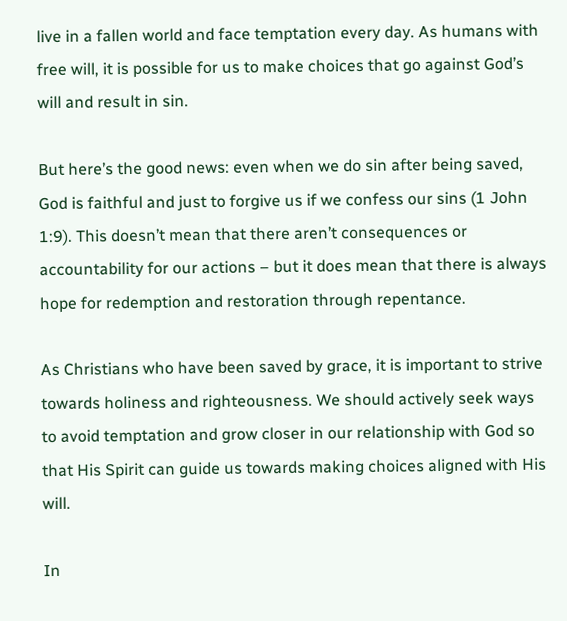live in a fallen world and face temptation every day. As humans with free will, it is possible for us to make choices that go against God’s will and result in sin.

But here’s the good news: even when we do sin after being saved, God is faithful and just to forgive us if we confess our sins (1 John 1:9). This doesn’t mean that there aren’t consequences or accountability for our actions – but it does mean that there is always hope for redemption and restoration through repentance.

As Christians who have been saved by grace, it is important to strive towards holiness and righteousness. We should actively seek ways to avoid temptation and grow closer in our relationship with God so that His Spirit can guide us towards making choices aligned with His will.

In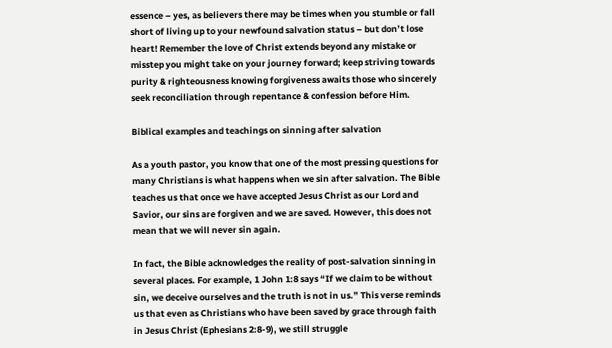essence – yes, as believers there may be times when you stumble or fall short of living up to your newfound salvation status – but don’t lose heart! Remember the love of Christ extends beyond any mistake or misstep you might take on your journey forward; keep striving towards purity & righteousness knowing forgiveness awaits those who sincerely seek reconciliation through repentance & confession before Him.

Biblical examples and teachings on sinning after salvation

As a youth pastor, you know that one of the most pressing questions for many Christians is what happens when we sin after salvation. The Bible teaches us that once we have accepted Jesus Christ as our Lord and Savior, our sins are forgiven and we are saved. However, this does not mean that we will never sin again.

In fact, the Bible acknowledges the reality of post-salvation sinning in several places. For example, 1 John 1:8 says “If we claim to be without sin, we deceive ourselves and the truth is not in us.” This verse reminds us that even as Christians who have been saved by grace through faith in Jesus Christ (Ephesians 2:8-9), we still struggle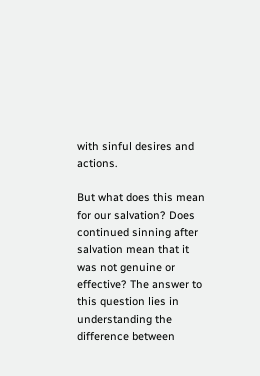with sinful desires and actions.

But what does this mean for our salvation? Does continued sinning after salvation mean that it was not genuine or effective? The answer to this question lies in understanding the difference between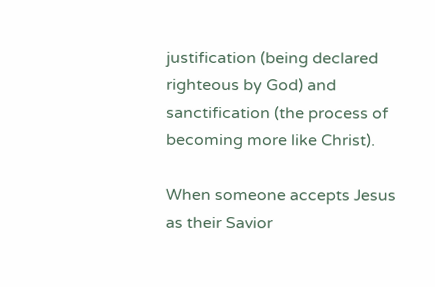justification (being declared righteous by God) and sanctification (the process of becoming more like Christ).

When someone accepts Jesus as their Savior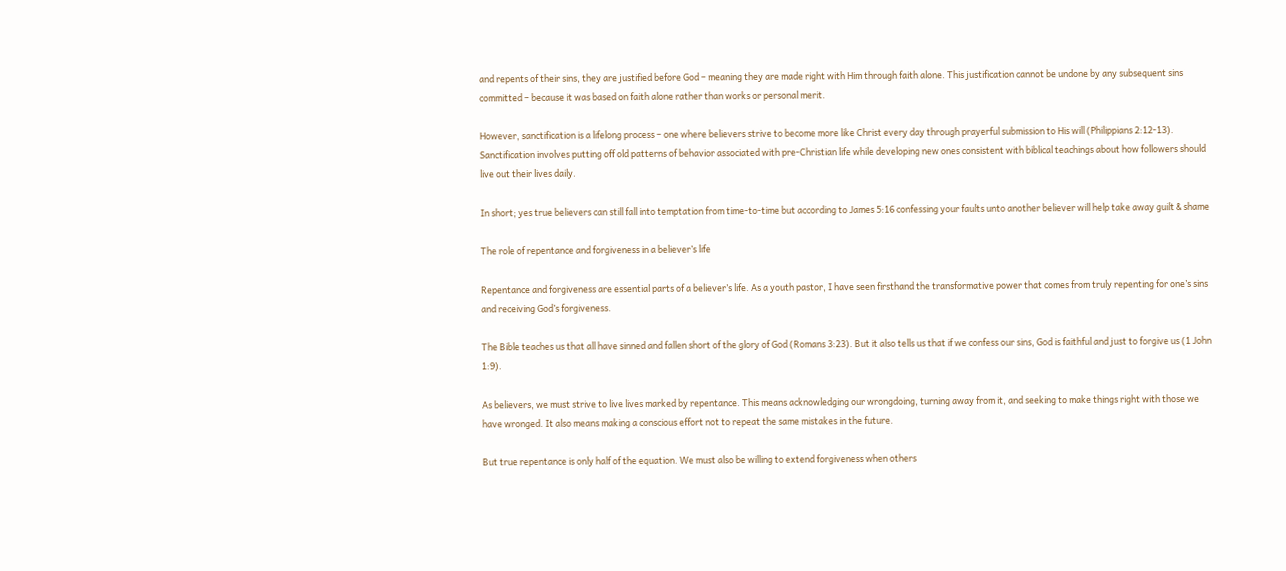and repents of their sins, they are justified before God – meaning they are made right with Him through faith alone. This justification cannot be undone by any subsequent sins committed – because it was based on faith alone rather than works or personal merit.

However, sanctification is a lifelong process – one where believers strive to become more like Christ every day through prayerful submission to His will (Philippians 2:12-13). Sanctification involves putting off old patterns of behavior associated with pre-Christian life while developing new ones consistent with biblical teachings about how followers should live out their lives daily.

In short; yes true believers can still fall into temptation from time-to-time but according to James 5:16 confessing your faults unto another believer will help take away guilt & shame

The role of repentance and forgiveness in a believer’s life

Repentance and forgiveness are essential parts of a believer’s life. As a youth pastor, I have seen firsthand the transformative power that comes from truly repenting for one’s sins and receiving God’s forgiveness.

The Bible teaches us that all have sinned and fallen short of the glory of God (Romans 3:23). But it also tells us that if we confess our sins, God is faithful and just to forgive us (1 John 1:9).

As believers, we must strive to live lives marked by repentance. This means acknowledging our wrongdoing, turning away from it, and seeking to make things right with those we have wronged. It also means making a conscious effort not to repeat the same mistakes in the future.

But true repentance is only half of the equation. We must also be willing to extend forgiveness when others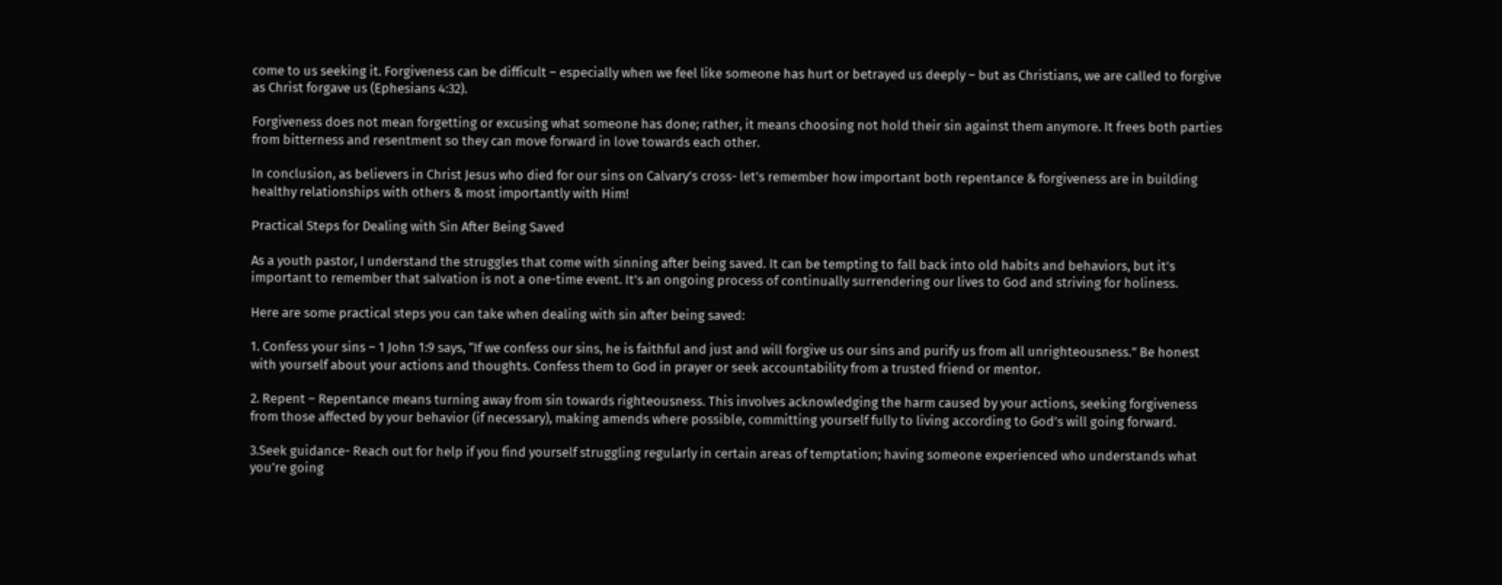come to us seeking it. Forgiveness can be difficult – especially when we feel like someone has hurt or betrayed us deeply – but as Christians, we are called to forgive as Christ forgave us (Ephesians 4:32).

Forgiveness does not mean forgetting or excusing what someone has done; rather, it means choosing not hold their sin against them anymore. It frees both parties from bitterness and resentment so they can move forward in love towards each other.

In conclusion, as believers in Christ Jesus who died for our sins on Calvary’s cross- let’s remember how important both repentance & forgiveness are in building healthy relationships with others & most importantly with Him!

Practical Steps for Dealing with Sin After Being Saved

As a youth pastor, I understand the struggles that come with sinning after being saved. It can be tempting to fall back into old habits and behaviors, but it’s important to remember that salvation is not a one-time event. It’s an ongoing process of continually surrendering our lives to God and striving for holiness.

Here are some practical steps you can take when dealing with sin after being saved:

1. Confess your sins – 1 John 1:9 says, “If we confess our sins, he is faithful and just and will forgive us our sins and purify us from all unrighteousness.” Be honest with yourself about your actions and thoughts. Confess them to God in prayer or seek accountability from a trusted friend or mentor.

2. Repent – Repentance means turning away from sin towards righteousness. This involves acknowledging the harm caused by your actions, seeking forgiveness from those affected by your behavior (if necessary), making amends where possible, committing yourself fully to living according to God’s will going forward.

3.Seek guidance- Reach out for help if you find yourself struggling regularly in certain areas of temptation; having someone experienced who understands what you’re going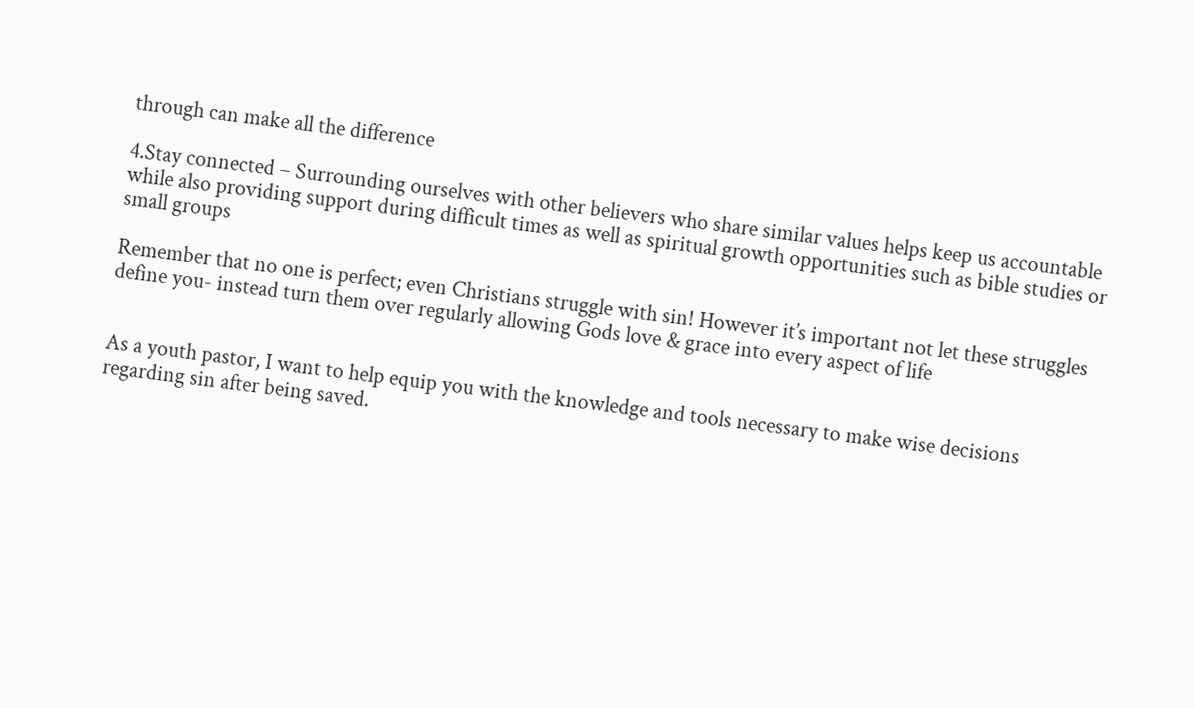through can make all the difference

4.Stay connected – Surrounding ourselves with other believers who share similar values helps keep us accountable while also providing support during difficult times as well as spiritual growth opportunities such as bible studies or small groups

Remember that no one is perfect; even Christians struggle with sin! However it’s important not let these struggles define you- instead turn them over regularly allowing Gods love & grace into every aspect of life


As a youth pastor, I want to help equip you with the knowledge and tools necessary to make wise decisions regarding sin after being saved.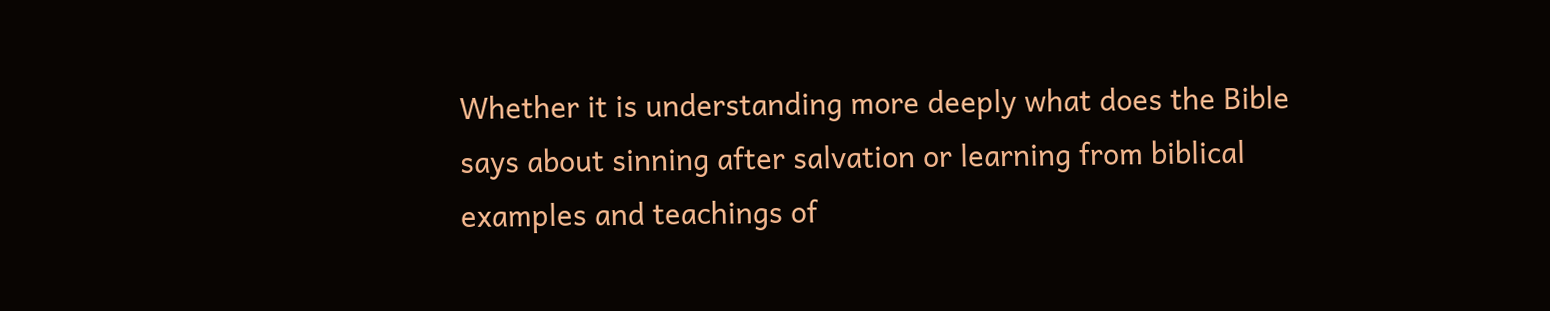Whether it is understanding more deeply what does the Bible says about sinning after salvation or learning from biblical examples and teachings of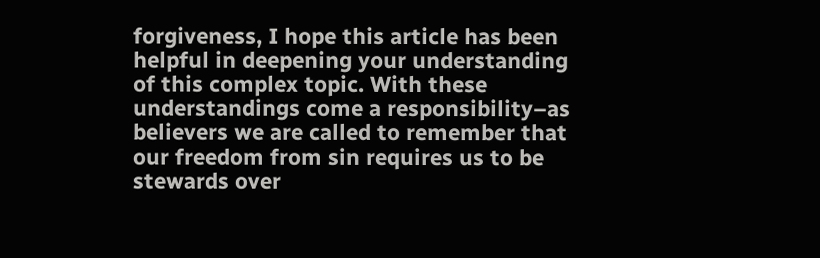forgiveness, I hope this article has been helpful in deepening your understanding of this complex topic. With these understandings come a responsibility–as believers we are called to remember that our freedom from sin requires us to be stewards over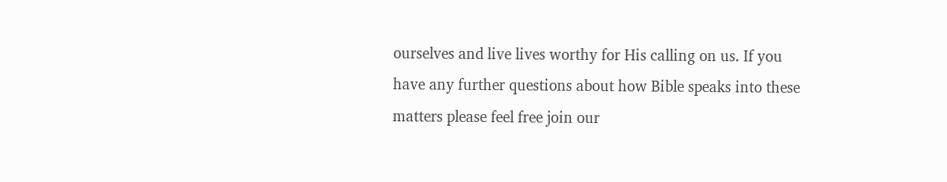ourselves and live lives worthy for His calling on us. If you have any further questions about how Bible speaks into these matters please feel free join our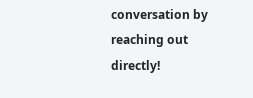conversation by reaching out directly!